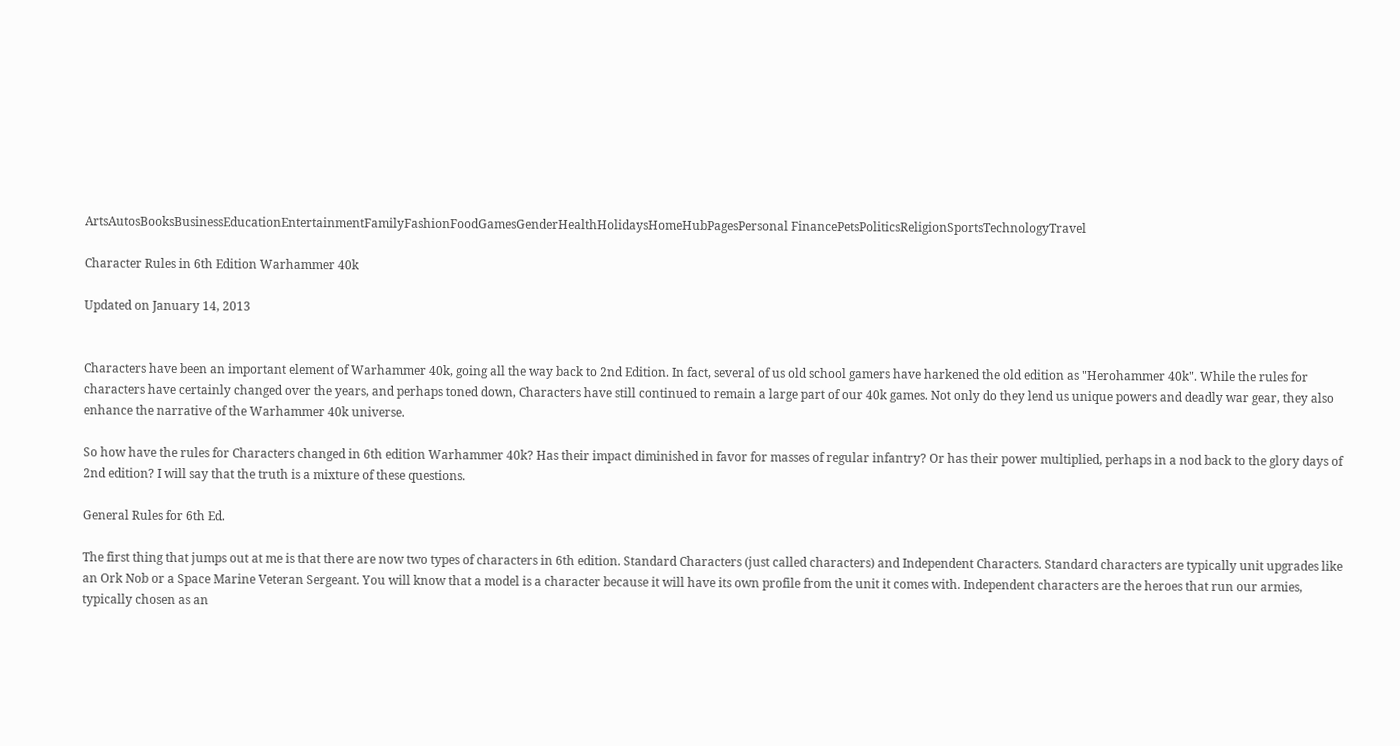ArtsAutosBooksBusinessEducationEntertainmentFamilyFashionFoodGamesGenderHealthHolidaysHomeHubPagesPersonal FinancePetsPoliticsReligionSportsTechnologyTravel

Character Rules in 6th Edition Warhammer 40k

Updated on January 14, 2013


Characters have been an important element of Warhammer 40k, going all the way back to 2nd Edition. In fact, several of us old school gamers have harkened the old edition as "Herohammer 40k". While the rules for characters have certainly changed over the years, and perhaps toned down, Characters have still continued to remain a large part of our 40k games. Not only do they lend us unique powers and deadly war gear, they also enhance the narrative of the Warhammer 40k universe.

So how have the rules for Characters changed in 6th edition Warhammer 40k? Has their impact diminished in favor for masses of regular infantry? Or has their power multiplied, perhaps in a nod back to the glory days of 2nd edition? I will say that the truth is a mixture of these questions.

General Rules for 6th Ed.

The first thing that jumps out at me is that there are now two types of characters in 6th edition. Standard Characters (just called characters) and Independent Characters. Standard characters are typically unit upgrades like an Ork Nob or a Space Marine Veteran Sergeant. You will know that a model is a character because it will have its own profile from the unit it comes with. Independent characters are the heroes that run our armies, typically chosen as an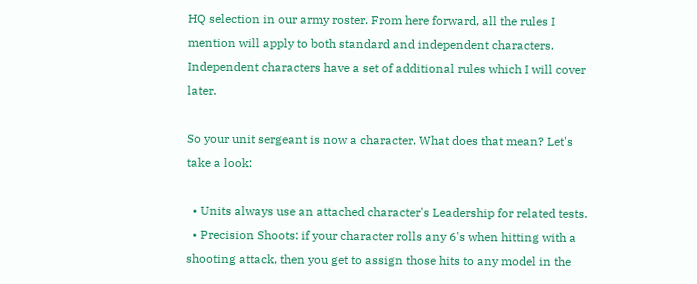HQ selection in our army roster. From here forward, all the rules I mention will apply to both standard and independent characters. Independent characters have a set of additional rules which I will cover later.

So your unit sergeant is now a character. What does that mean? Let's take a look:

  • Units always use an attached character's Leadership for related tests.
  • Precision Shoots: if your character rolls any 6's when hitting with a shooting attack, then you get to assign those hits to any model in the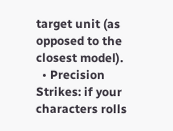target unit (as opposed to the closest model).
  • Precision Strikes: if your characters rolls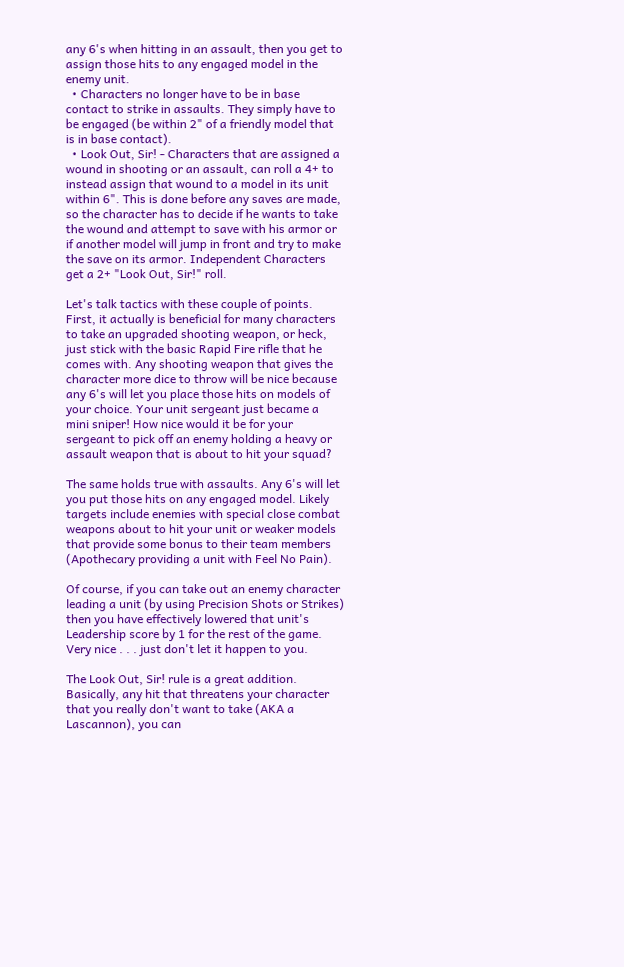any 6's when hitting in an assault, then you get to assign those hits to any engaged model in the enemy unit.
  • Characters no longer have to be in base contact to strike in assaults. They simply have to be engaged (be within 2" of a friendly model that is in base contact).
  • Look Out, Sir! - Characters that are assigned a wound in shooting or an assault, can roll a 4+ to instead assign that wound to a model in its unit within 6". This is done before any saves are made, so the character has to decide if he wants to take the wound and attempt to save with his armor or if another model will jump in front and try to make the save on its armor. Independent Characters get a 2+ "Look Out, Sir!" roll.

Let's talk tactics with these couple of points. First, it actually is beneficial for many characters to take an upgraded shooting weapon, or heck, just stick with the basic Rapid Fire rifle that he comes with. Any shooting weapon that gives the character more dice to throw will be nice because any 6's will let you place those hits on models of your choice. Your unit sergeant just became a mini sniper! How nice would it be for your sergeant to pick off an enemy holding a heavy or assault weapon that is about to hit your squad?

The same holds true with assaults. Any 6's will let you put those hits on any engaged model. Likely targets include enemies with special close combat weapons about to hit your unit or weaker models that provide some bonus to their team members (Apothecary providing a unit with Feel No Pain).

Of course, if you can take out an enemy character leading a unit (by using Precision Shots or Strikes) then you have effectively lowered that unit's Leadership score by 1 for the rest of the game. Very nice . . . just don't let it happen to you.

The Look Out, Sir! rule is a great addition. Basically, any hit that threatens your character that you really don't want to take (AKA a Lascannon), you can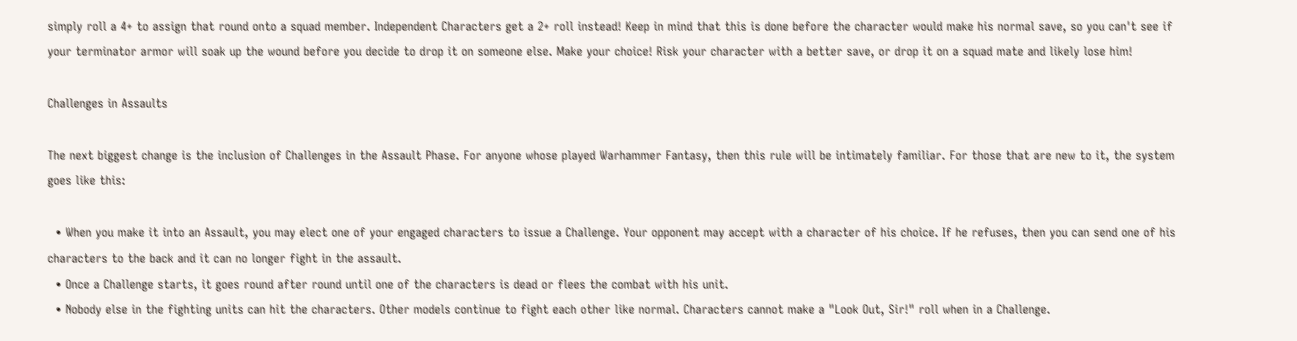simply roll a 4+ to assign that round onto a squad member. Independent Characters get a 2+ roll instead! Keep in mind that this is done before the character would make his normal save, so you can't see if your terminator armor will soak up the wound before you decide to drop it on someone else. Make your choice! Risk your character with a better save, or drop it on a squad mate and likely lose him!

Challenges in Assaults

The next biggest change is the inclusion of Challenges in the Assault Phase. For anyone whose played Warhammer Fantasy, then this rule will be intimately familiar. For those that are new to it, the system goes like this:

  • When you make it into an Assault, you may elect one of your engaged characters to issue a Challenge. Your opponent may accept with a character of his choice. If he refuses, then you can send one of his characters to the back and it can no longer fight in the assault.
  • Once a Challenge starts, it goes round after round until one of the characters is dead or flees the combat with his unit.
  • Nobody else in the fighting units can hit the characters. Other models continue to fight each other like normal. Characters cannot make a "Look Out, Sir!" roll when in a Challenge.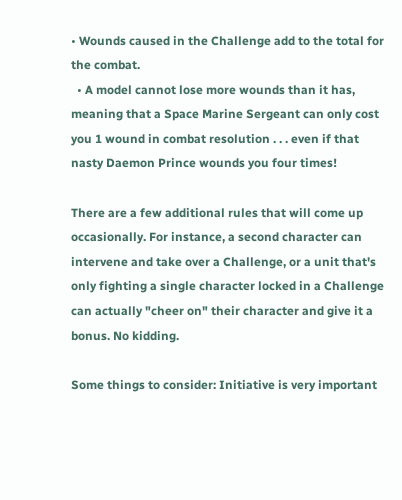• Wounds caused in the Challenge add to the total for the combat.
  • A model cannot lose more wounds than it has, meaning that a Space Marine Sergeant can only cost you 1 wound in combat resolution . . . even if that nasty Daemon Prince wounds you four times!

There are a few additional rules that will come up occasionally. For instance, a second character can intervene and take over a Challenge, or a unit that's only fighting a single character locked in a Challenge can actually "cheer on" their character and give it a bonus. No kidding.

Some things to consider: Initiative is very important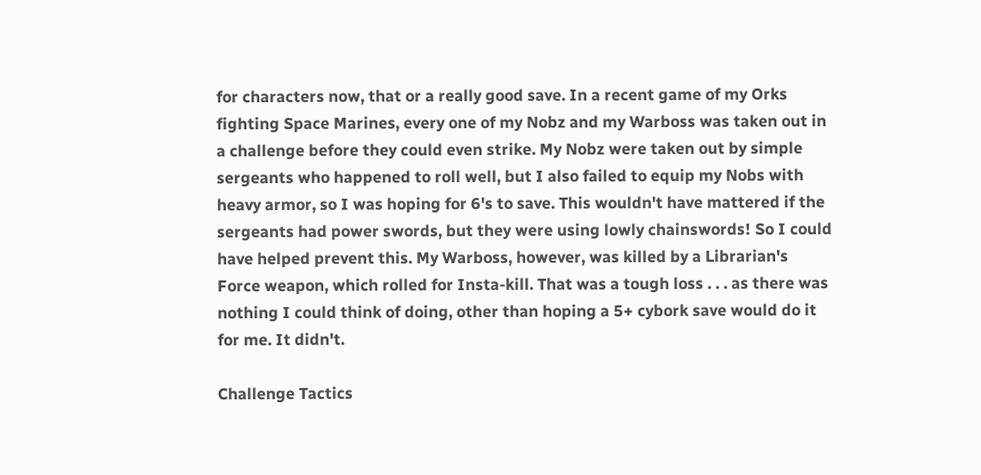for characters now, that or a really good save. In a recent game of my Orks fighting Space Marines, every one of my Nobz and my Warboss was taken out in a challenge before they could even strike. My Nobz were taken out by simple sergeants who happened to roll well, but I also failed to equip my Nobs with heavy armor, so I was hoping for 6's to save. This wouldn't have mattered if the sergeants had power swords, but they were using lowly chainswords! So I could have helped prevent this. My Warboss, however, was killed by a Librarian's Force weapon, which rolled for Insta-kill. That was a tough loss . . . as there was nothing I could think of doing, other than hoping a 5+ cybork save would do it for me. It didn't.

Challenge Tactics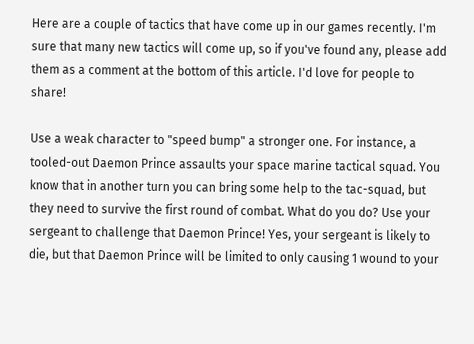Here are a couple of tactics that have come up in our games recently. I'm sure that many new tactics will come up, so if you've found any, please add them as a comment at the bottom of this article. I'd love for people to share!

Use a weak character to "speed bump" a stronger one. For instance, a tooled-out Daemon Prince assaults your space marine tactical squad. You know that in another turn you can bring some help to the tac-squad, but they need to survive the first round of combat. What do you do? Use your sergeant to challenge that Daemon Prince! Yes, your sergeant is likely to die, but that Daemon Prince will be limited to only causing 1 wound to your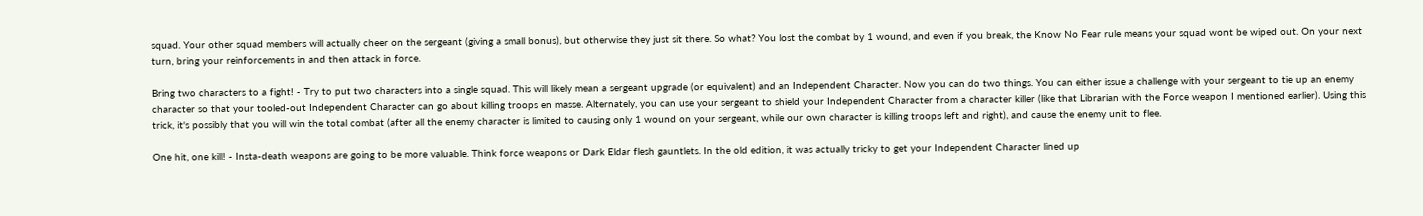squad. Your other squad members will actually cheer on the sergeant (giving a small bonus), but otherwise they just sit there. So what? You lost the combat by 1 wound, and even if you break, the Know No Fear rule means your squad wont be wiped out. On your next turn, bring your reinforcements in and then attack in force.

Bring two characters to a fight! - Try to put two characters into a single squad. This will likely mean a sergeant upgrade (or equivalent) and an Independent Character. Now you can do two things. You can either issue a challenge with your sergeant to tie up an enemy character so that your tooled-out Independent Character can go about killing troops en masse. Alternately, you can use your sergeant to shield your Independent Character from a character killer (like that Librarian with the Force weapon I mentioned earlier). Using this trick, it's possibly that you will win the total combat (after all the enemy character is limited to causing only 1 wound on your sergeant, while our own character is killing troops left and right), and cause the enemy unit to flee.

One hit, one kill! - Insta-death weapons are going to be more valuable. Think force weapons or Dark Eldar flesh gauntlets. In the old edition, it was actually tricky to get your Independent Character lined up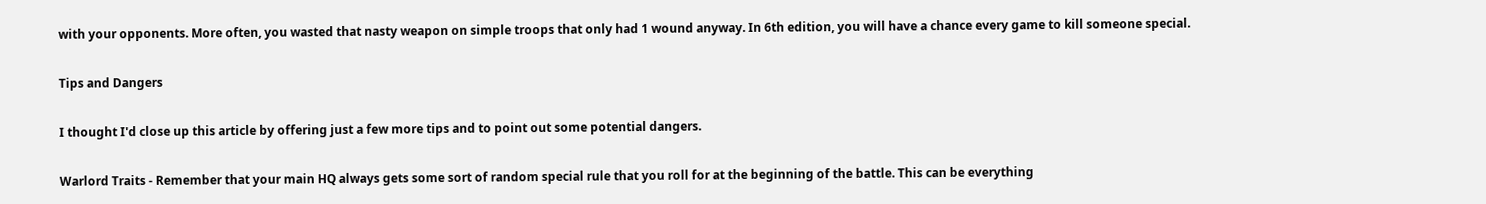with your opponents. More often, you wasted that nasty weapon on simple troops that only had 1 wound anyway. In 6th edition, you will have a chance every game to kill someone special.

Tips and Dangers

I thought I'd close up this article by offering just a few more tips and to point out some potential dangers.

Warlord Traits - Remember that your main HQ always gets some sort of random special rule that you roll for at the beginning of the battle. This can be everything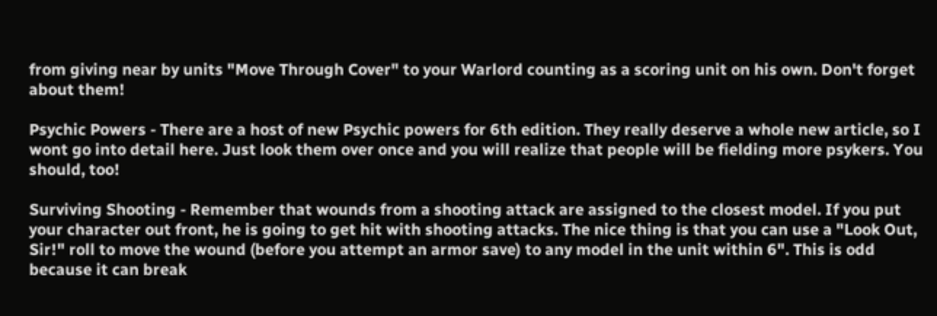from giving near by units "Move Through Cover" to your Warlord counting as a scoring unit on his own. Don't forget about them!

Psychic Powers - There are a host of new Psychic powers for 6th edition. They really deserve a whole new article, so I wont go into detail here. Just look them over once and you will realize that people will be fielding more psykers. You should, too!

Surviving Shooting - Remember that wounds from a shooting attack are assigned to the closest model. If you put your character out front, he is going to get hit with shooting attacks. The nice thing is that you can use a "Look Out, Sir!" roll to move the wound (before you attempt an armor save) to any model in the unit within 6". This is odd because it can break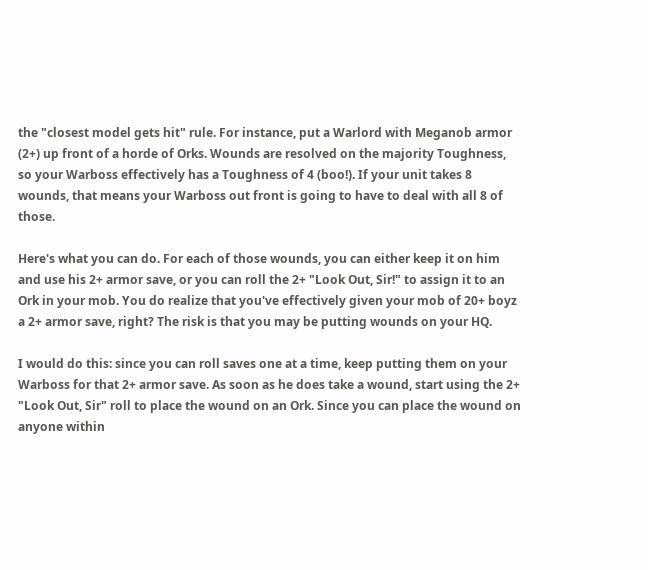the "closest model gets hit" rule. For instance, put a Warlord with Meganob armor (2+) up front of a horde of Orks. Wounds are resolved on the majority Toughness, so your Warboss effectively has a Toughness of 4 (boo!). If your unit takes 8 wounds, that means your Warboss out front is going to have to deal with all 8 of those.

Here's what you can do. For each of those wounds, you can either keep it on him and use his 2+ armor save, or you can roll the 2+ "Look Out, Sir!" to assign it to an Ork in your mob. You do realize that you've effectively given your mob of 20+ boyz a 2+ armor save, right? The risk is that you may be putting wounds on your HQ.

I would do this: since you can roll saves one at a time, keep putting them on your Warboss for that 2+ armor save. As soon as he does take a wound, start using the 2+ "Look Out, Sir" roll to place the wound on an Ork. Since you can place the wound on anyone within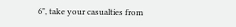6", take your casualties from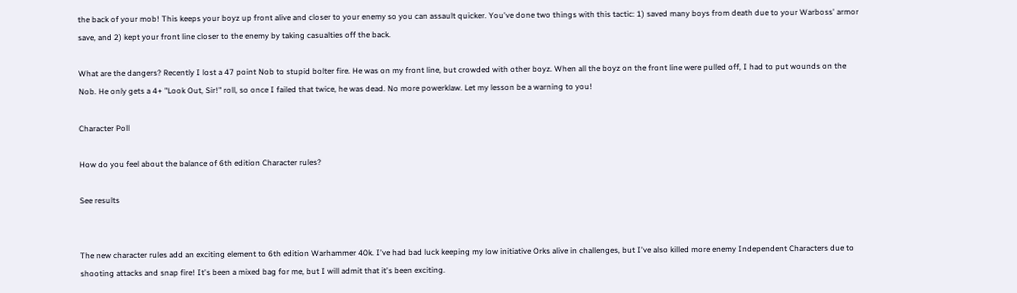the back of your mob! This keeps your boyz up front alive and closer to your enemy so you can assault quicker. You've done two things with this tactic: 1) saved many boys from death due to your Warboss' armor save, and 2) kept your front line closer to the enemy by taking casualties off the back.

What are the dangers? Recently I lost a 47 point Nob to stupid bolter fire. He was on my front line, but crowded with other boyz. When all the boyz on the front line were pulled off, I had to put wounds on the Nob. He only gets a 4+ "Look Out, Sir!" roll, so once I failed that twice, he was dead. No more powerklaw. Let my lesson be a warning to you!

Character Poll

How do you feel about the balance of 6th edition Character rules?

See results


The new character rules add an exciting element to 6th edition Warhammer 40k. I've had bad luck keeping my low initiative Orks alive in challenges, but I've also killed more enemy Independent Characters due to shooting attacks and snap fire! It's been a mixed bag for me, but I will admit that it's been exciting.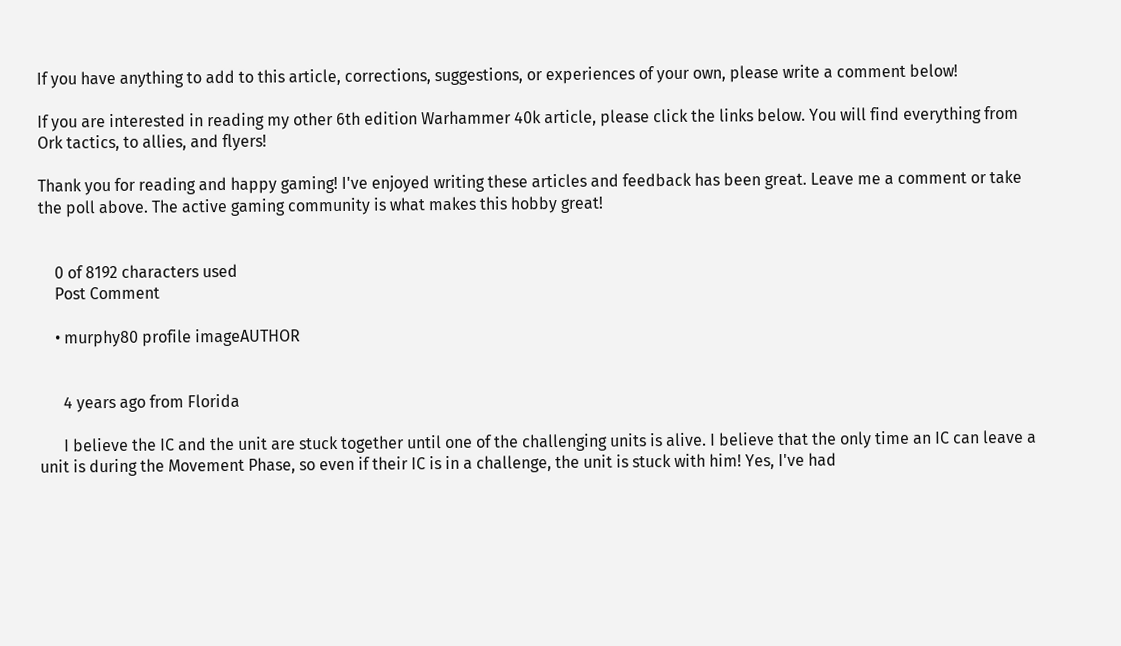If you have anything to add to this article, corrections, suggestions, or experiences of your own, please write a comment below!

If you are interested in reading my other 6th edition Warhammer 40k article, please click the links below. You will find everything from Ork tactics, to allies, and flyers!

Thank you for reading and happy gaming! I've enjoyed writing these articles and feedback has been great. Leave me a comment or take the poll above. The active gaming community is what makes this hobby great!


    0 of 8192 characters used
    Post Comment

    • murphy80 profile imageAUTHOR


      4 years ago from Florida

      I believe the IC and the unit are stuck together until one of the challenging units is alive. I believe that the only time an IC can leave a unit is during the Movement Phase, so even if their IC is in a challenge, the unit is stuck with him! Yes, I've had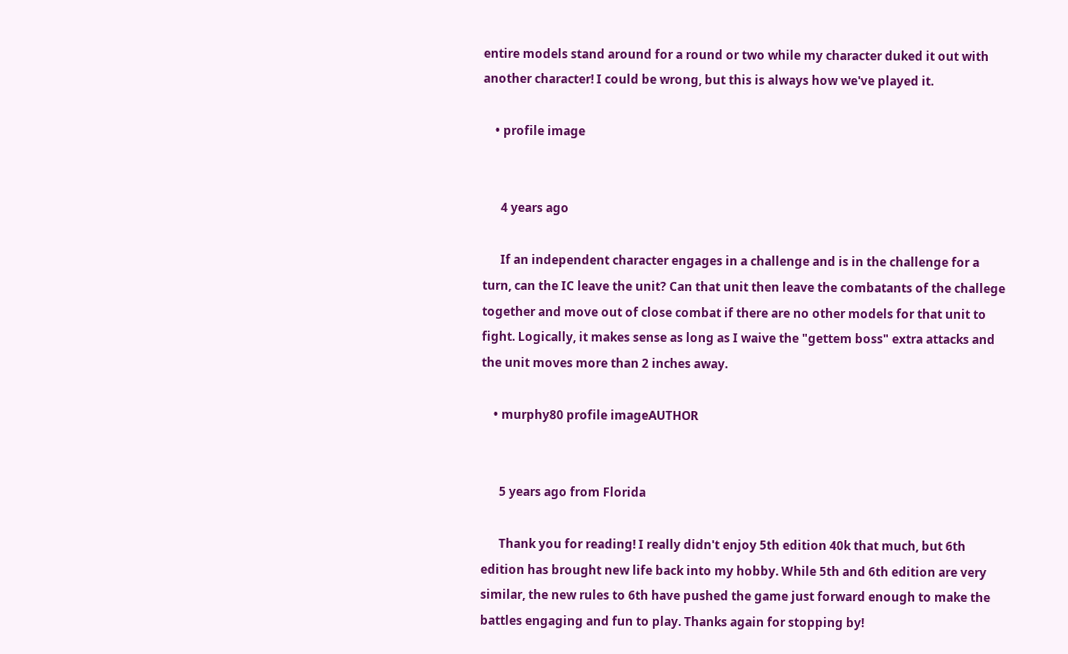entire models stand around for a round or two while my character duked it out with another character! I could be wrong, but this is always how we've played it.

    • profile image


      4 years ago

      If an independent character engages in a challenge and is in the challenge for a turn, can the IC leave the unit? Can that unit then leave the combatants of the challege together and move out of close combat if there are no other models for that unit to fight. Logically, it makes sense as long as I waive the "gettem boss" extra attacks and the unit moves more than 2 inches away.

    • murphy80 profile imageAUTHOR


      5 years ago from Florida

      Thank you for reading! I really didn't enjoy 5th edition 40k that much, but 6th edition has brought new life back into my hobby. While 5th and 6th edition are very similar, the new rules to 6th have pushed the game just forward enough to make the battles engaging and fun to play. Thanks again for stopping by!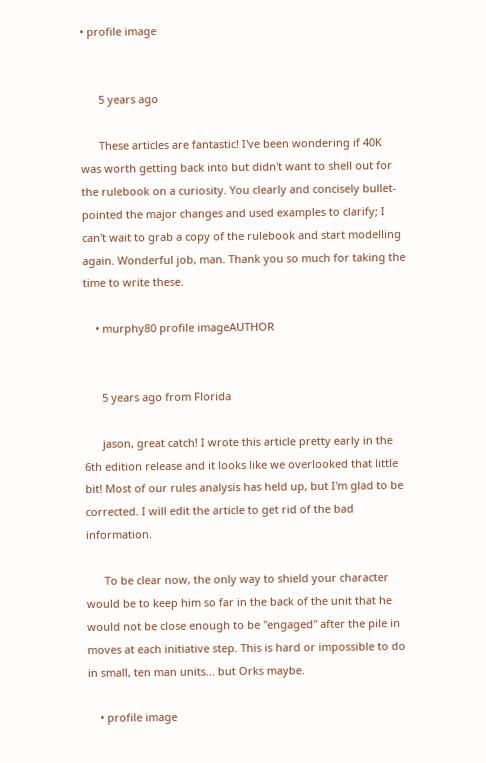• profile image


      5 years ago

      These articles are fantastic! I've been wondering if 40K was worth getting back into but didn't want to shell out for the rulebook on a curiosity. You clearly and concisely bullet-pointed the major changes and used examples to clarify; I can't wait to grab a copy of the rulebook and start modelling again. Wonderful job, man. Thank you so much for taking the time to write these.

    • murphy80 profile imageAUTHOR


      5 years ago from Florida

      jason, great catch! I wrote this article pretty early in the 6th edition release and it looks like we overlooked that little bit! Most of our rules analysis has held up, but I'm glad to be corrected. I will edit the article to get rid of the bad information.

      To be clear now, the only way to shield your character would be to keep him so far in the back of the unit that he would not be close enough to be "engaged" after the pile in moves at each initiative step. This is hard or impossible to do in small, ten man units... but Orks maybe.

    • profile image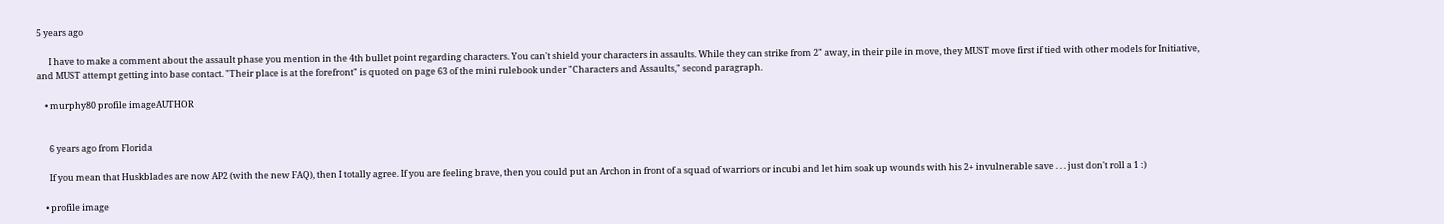5 years ago

      I have to make a comment about the assault phase you mention in the 4th bullet point regarding characters. You can't shield your characters in assaults. While they can strike from 2" away, in their pile in move, they MUST move first if tied with other models for Initiative, and MUST attempt getting into base contact. "Their place is at the forefront" is quoted on page 63 of the mini rulebook under "Characters and Assaults," second paragraph.

    • murphy80 profile imageAUTHOR


      6 years ago from Florida

      If you mean that Huskblades are now AP2 (with the new FAQ), then I totally agree. If you are feeling brave, then you could put an Archon in front of a squad of warriors or incubi and let him soak up wounds with his 2+ invulnerable save . . . just don't roll a 1 :)

    • profile image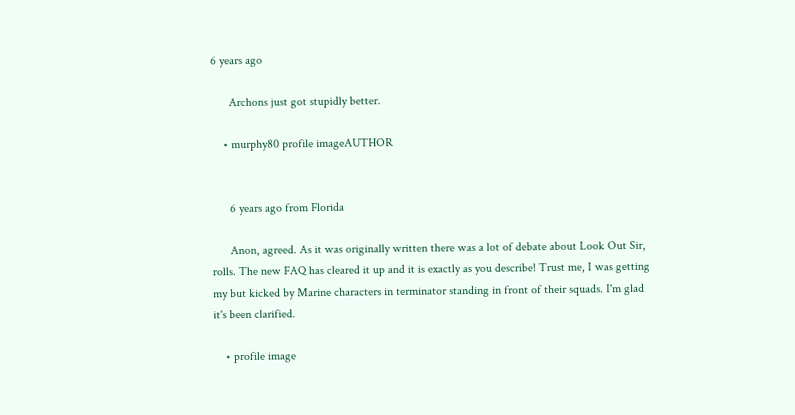6 years ago

      Archons just got stupidly better.

    • murphy80 profile imageAUTHOR


      6 years ago from Florida

      Anon, agreed. As it was originally written there was a lot of debate about Look Out Sir, rolls. The new FAQ has cleared it up and it is exactly as you describe! Trust me, I was getting my but kicked by Marine characters in terminator standing in front of their squads. I'm glad it's been clarified.

    • profile image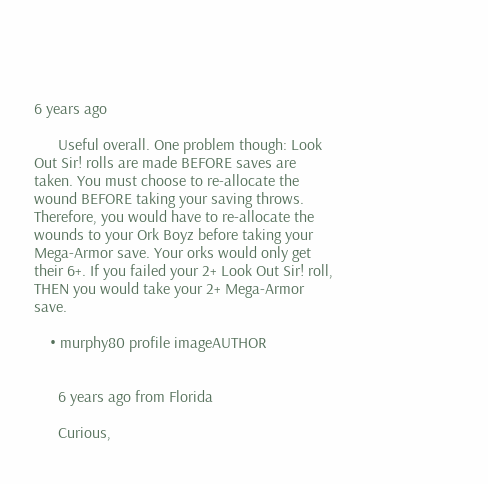6 years ago

      Useful overall. One problem though: Look Out Sir! rolls are made BEFORE saves are taken. You must choose to re-allocate the wound BEFORE taking your saving throws. Therefore, you would have to re-allocate the wounds to your Ork Boyz before taking your Mega-Armor save. Your orks would only get their 6+. If you failed your 2+ Look Out Sir! roll, THEN you would take your 2+ Mega-Armor save.

    • murphy80 profile imageAUTHOR


      6 years ago from Florida

      Curious,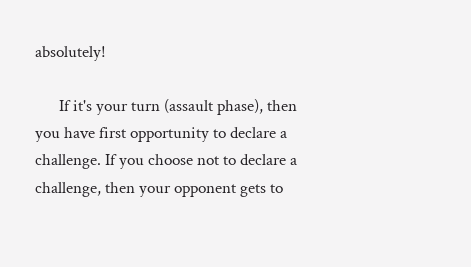absolutely!

      If it's your turn (assault phase), then you have first opportunity to declare a challenge. If you choose not to declare a challenge, then your opponent gets to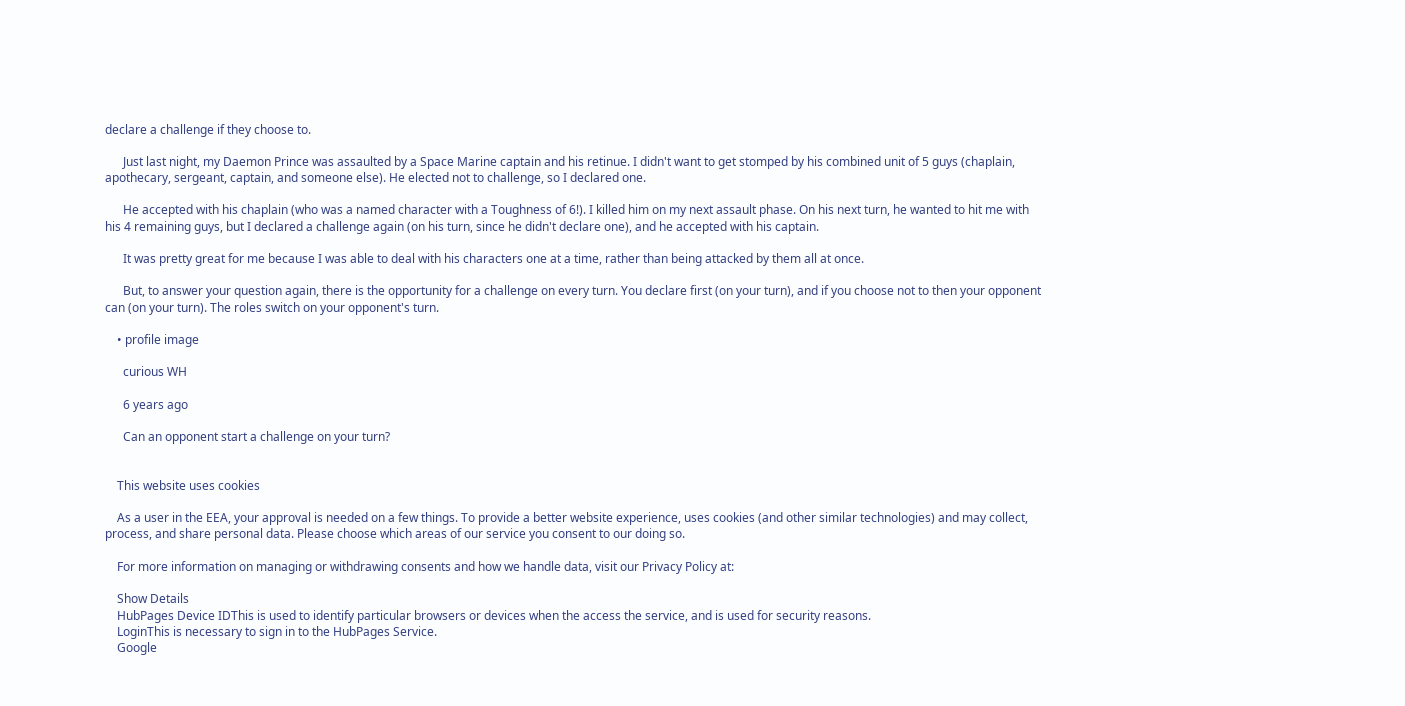declare a challenge if they choose to.

      Just last night, my Daemon Prince was assaulted by a Space Marine captain and his retinue. I didn't want to get stomped by his combined unit of 5 guys (chaplain, apothecary, sergeant, captain, and someone else). He elected not to challenge, so I declared one.

      He accepted with his chaplain (who was a named character with a Toughness of 6!). I killed him on my next assault phase. On his next turn, he wanted to hit me with his 4 remaining guys, but I declared a challenge again (on his turn, since he didn't declare one), and he accepted with his captain.

      It was pretty great for me because I was able to deal with his characters one at a time, rather than being attacked by them all at once.

      But, to answer your question again, there is the opportunity for a challenge on every turn. You declare first (on your turn), and if you choose not to then your opponent can (on your turn). The roles switch on your opponent's turn.

    • profile image

      curious WH

      6 years ago

      Can an opponent start a challenge on your turn?


    This website uses cookies

    As a user in the EEA, your approval is needed on a few things. To provide a better website experience, uses cookies (and other similar technologies) and may collect, process, and share personal data. Please choose which areas of our service you consent to our doing so.

    For more information on managing or withdrawing consents and how we handle data, visit our Privacy Policy at:

    Show Details
    HubPages Device IDThis is used to identify particular browsers or devices when the access the service, and is used for security reasons.
    LoginThis is necessary to sign in to the HubPages Service.
    Google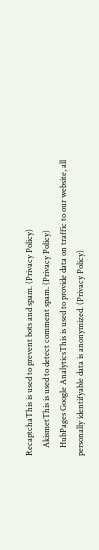RecaptchaThis is used to prevent bots and spam. (Privacy Policy)
    AkismetThis is used to detect comment spam. (Privacy Policy)
    HubPages Google AnalyticsThis is used to provide data on traffic to our website, all personally identifyable data is anonymized. (Privacy Policy)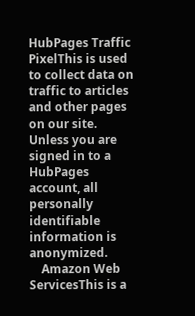HubPages Traffic PixelThis is used to collect data on traffic to articles and other pages on our site. Unless you are signed in to a HubPages account, all personally identifiable information is anonymized.
    Amazon Web ServicesThis is a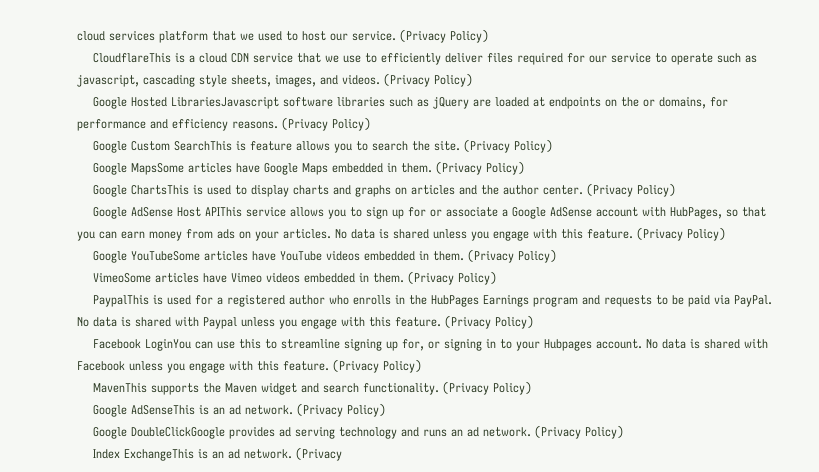cloud services platform that we used to host our service. (Privacy Policy)
    CloudflareThis is a cloud CDN service that we use to efficiently deliver files required for our service to operate such as javascript, cascading style sheets, images, and videos. (Privacy Policy)
    Google Hosted LibrariesJavascript software libraries such as jQuery are loaded at endpoints on the or domains, for performance and efficiency reasons. (Privacy Policy)
    Google Custom SearchThis is feature allows you to search the site. (Privacy Policy)
    Google MapsSome articles have Google Maps embedded in them. (Privacy Policy)
    Google ChartsThis is used to display charts and graphs on articles and the author center. (Privacy Policy)
    Google AdSense Host APIThis service allows you to sign up for or associate a Google AdSense account with HubPages, so that you can earn money from ads on your articles. No data is shared unless you engage with this feature. (Privacy Policy)
    Google YouTubeSome articles have YouTube videos embedded in them. (Privacy Policy)
    VimeoSome articles have Vimeo videos embedded in them. (Privacy Policy)
    PaypalThis is used for a registered author who enrolls in the HubPages Earnings program and requests to be paid via PayPal. No data is shared with Paypal unless you engage with this feature. (Privacy Policy)
    Facebook LoginYou can use this to streamline signing up for, or signing in to your Hubpages account. No data is shared with Facebook unless you engage with this feature. (Privacy Policy)
    MavenThis supports the Maven widget and search functionality. (Privacy Policy)
    Google AdSenseThis is an ad network. (Privacy Policy)
    Google DoubleClickGoogle provides ad serving technology and runs an ad network. (Privacy Policy)
    Index ExchangeThis is an ad network. (Privacy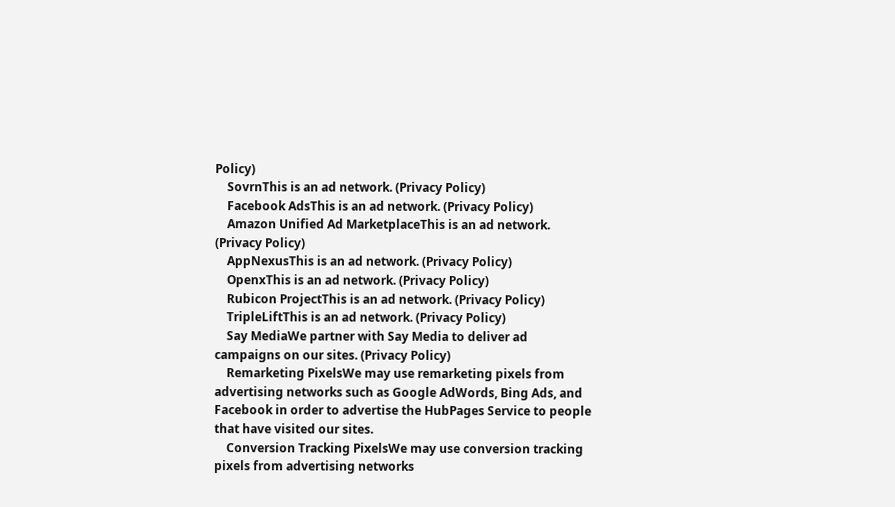Policy)
    SovrnThis is an ad network. (Privacy Policy)
    Facebook AdsThis is an ad network. (Privacy Policy)
    Amazon Unified Ad MarketplaceThis is an ad network. (Privacy Policy)
    AppNexusThis is an ad network. (Privacy Policy)
    OpenxThis is an ad network. (Privacy Policy)
    Rubicon ProjectThis is an ad network. (Privacy Policy)
    TripleLiftThis is an ad network. (Privacy Policy)
    Say MediaWe partner with Say Media to deliver ad campaigns on our sites. (Privacy Policy)
    Remarketing PixelsWe may use remarketing pixels from advertising networks such as Google AdWords, Bing Ads, and Facebook in order to advertise the HubPages Service to people that have visited our sites.
    Conversion Tracking PixelsWe may use conversion tracking pixels from advertising networks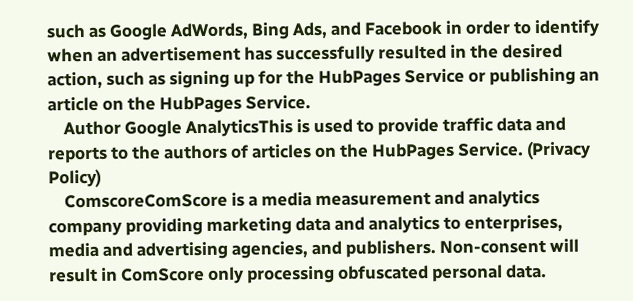such as Google AdWords, Bing Ads, and Facebook in order to identify when an advertisement has successfully resulted in the desired action, such as signing up for the HubPages Service or publishing an article on the HubPages Service.
    Author Google AnalyticsThis is used to provide traffic data and reports to the authors of articles on the HubPages Service. (Privacy Policy)
    ComscoreComScore is a media measurement and analytics company providing marketing data and analytics to enterprises, media and advertising agencies, and publishers. Non-consent will result in ComScore only processing obfuscated personal data.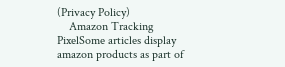(Privacy Policy)
    Amazon Tracking PixelSome articles display amazon products as part of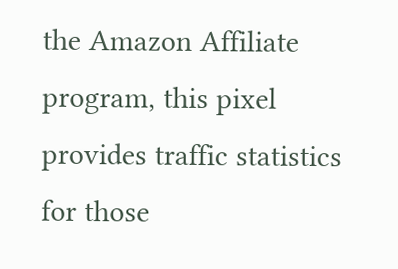the Amazon Affiliate program, this pixel provides traffic statistics for those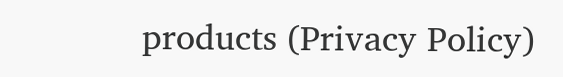products (Privacy Policy)